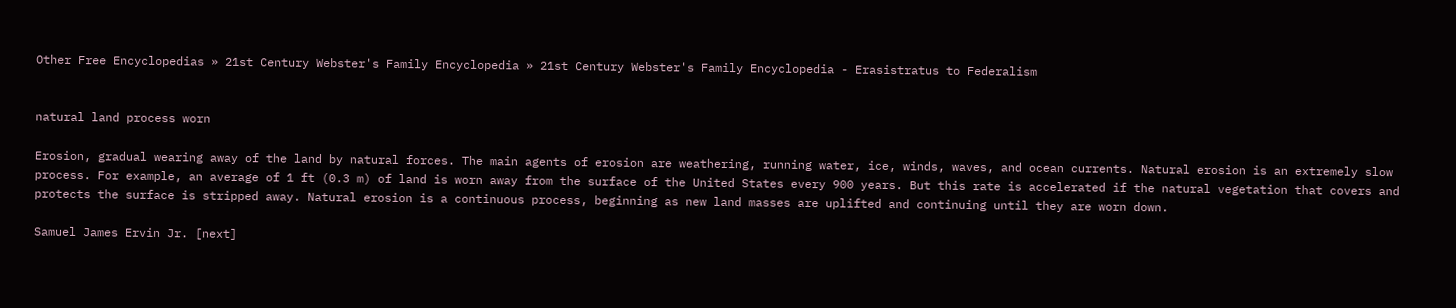Other Free Encyclopedias » 21st Century Webster's Family Encyclopedia » 21st Century Webster's Family Encyclopedia - Erasistratus to Federalism


natural land process worn

Erosion, gradual wearing away of the land by natural forces. The main agents of erosion are weathering, running water, ice, winds, waves, and ocean currents. Natural erosion is an extremely slow process. For example, an average of 1 ft (0.3 m) of land is worn away from the surface of the United States every 900 years. But this rate is accelerated if the natural vegetation that covers and protects the surface is stripped away. Natural erosion is a continuous process, beginning as new land masses are uplifted and continuing until they are worn down.

Samuel James Ervin Jr. [next]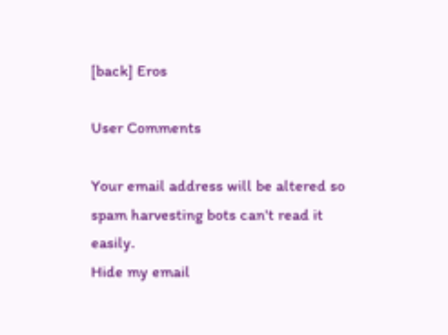[back] Eros

User Comments

Your email address will be altered so spam harvesting bots can't read it easily.
Hide my email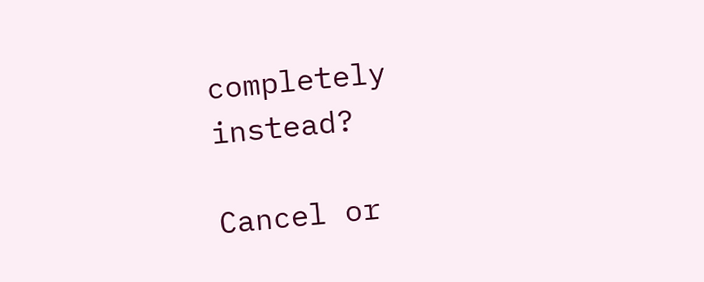completely instead?

Cancel or